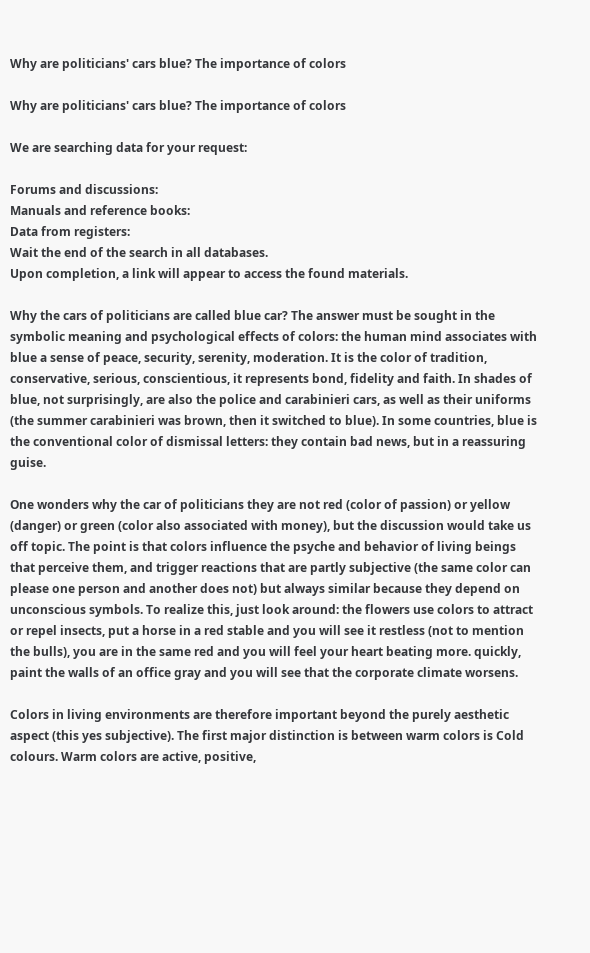Why are politicians' cars blue? The importance of colors

Why are politicians' cars blue? The importance of colors

We are searching data for your request:

Forums and discussions:
Manuals and reference books:
Data from registers:
Wait the end of the search in all databases.
Upon completion, a link will appear to access the found materials.

Why the cars of politicians are called blue car? The answer must be sought in the symbolic meaning and psychological effects of colors: the human mind associates with blue a sense of peace, security, serenity, moderation. It is the color of tradition, conservative, serious, conscientious, it represents bond, fidelity and faith. In shades of blue, not surprisingly, are also the police and carabinieri cars, as well as their uniforms (the summer carabinieri was brown, then it switched to blue). In some countries, blue is the conventional color of dismissal letters: they contain bad news, but in a reassuring guise.

One wonders why the car of politicians they are not red (color of passion) or yellow (danger) or green (color also associated with money), but the discussion would take us off topic. The point is that colors influence the psyche and behavior of living beings that perceive them, and trigger reactions that are partly subjective (the same color can please one person and another does not) but always similar because they depend on unconscious symbols. To realize this, just look around: the flowers use colors to attract or repel insects, put a horse in a red stable and you will see it restless (not to mention the bulls), you are in the same red and you will feel your heart beating more. quickly, paint the walls of an office gray and you will see that the corporate climate worsens.

Colors in living environments are therefore important beyond the purely aesthetic aspect (this yes subjective). The first major distinction is between warm colors is Cold colours. Warm colors are active, positive,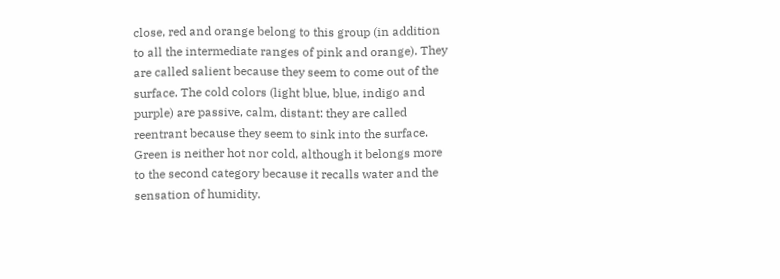close, red and orange belong to this group (in addition to all the intermediate ranges of pink and orange). They are called salient because they seem to come out of the surface. The cold colors (light blue, blue, indigo and purple) are passive, calm, distant: they are called reentrant because they seem to sink into the surface. Green is neither hot nor cold, although it belongs more to the second category because it recalls water and the sensation of humidity.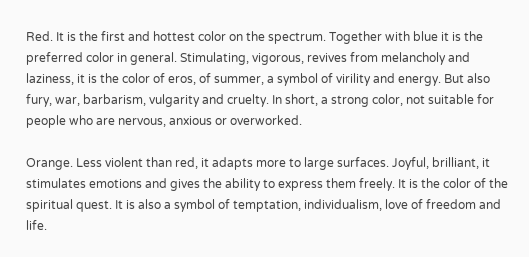Red. It is the first and hottest color on the spectrum. Together with blue it is the preferred color in general. Stimulating, vigorous, revives from melancholy and laziness, it is the color of eros, of summer, a symbol of virility and energy. But also fury, war, barbarism, vulgarity and cruelty. In short, a strong color, not suitable for people who are nervous, anxious or overworked.

Orange. Less violent than red, it adapts more to large surfaces. Joyful, brilliant, it stimulates emotions and gives the ability to express them freely. It is the color of the spiritual quest. It is also a symbol of temptation, individualism, love of freedom and life.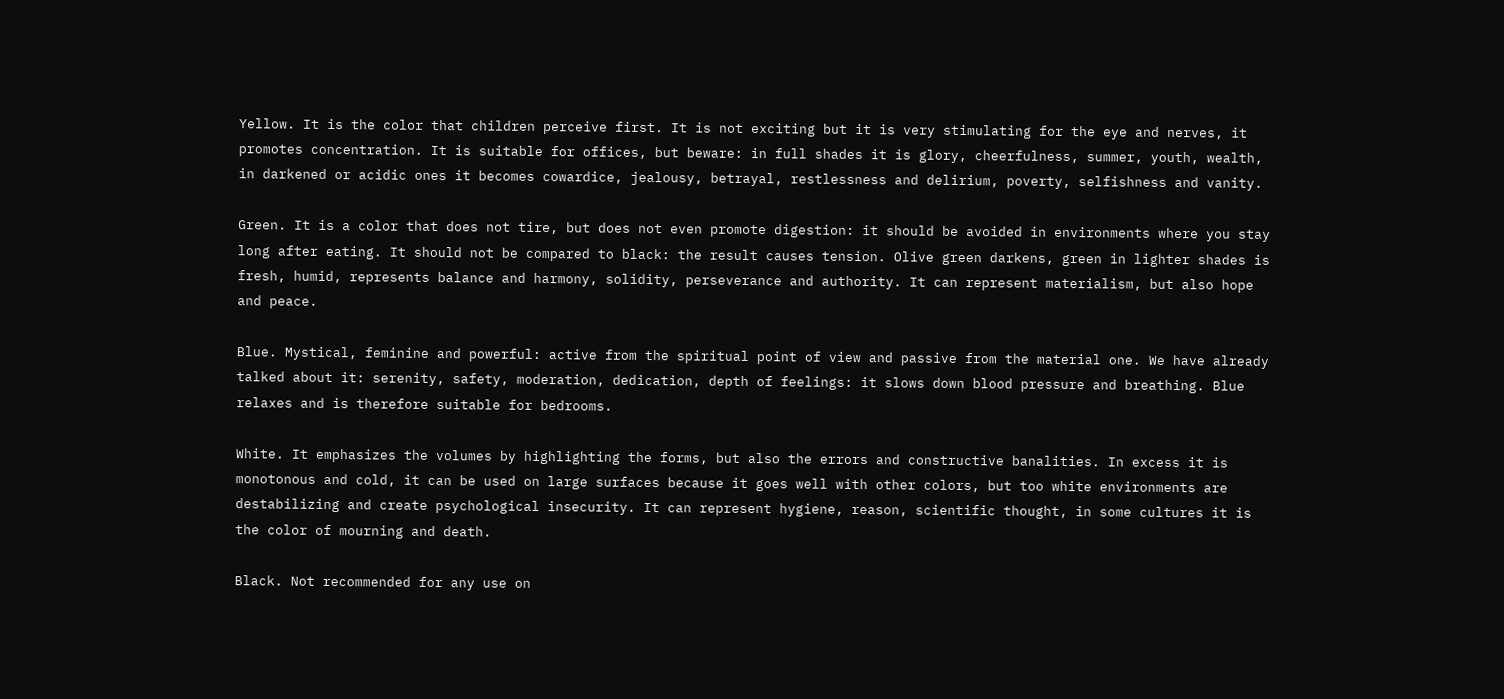Yellow. It is the color that children perceive first. It is not exciting but it is very stimulating for the eye and nerves, it promotes concentration. It is suitable for offices, but beware: in full shades it is glory, cheerfulness, summer, youth, wealth, in darkened or acidic ones it becomes cowardice, jealousy, betrayal, restlessness and delirium, poverty, selfishness and vanity.

Green. It is a color that does not tire, but does not even promote digestion: it should be avoided in environments where you stay long after eating. It should not be compared to black: the result causes tension. Olive green darkens, green in lighter shades is fresh, humid, represents balance and harmony, solidity, perseverance and authority. It can represent materialism, but also hope and peace.

Blue. Mystical, feminine and powerful: active from the spiritual point of view and passive from the material one. We have already talked about it: serenity, safety, moderation, dedication, depth of feelings: it slows down blood pressure and breathing. Blue relaxes and is therefore suitable for bedrooms.

White. It emphasizes the volumes by highlighting the forms, but also the errors and constructive banalities. In excess it is monotonous and cold, it can be used on large surfaces because it goes well with other colors, but too white environments are destabilizing and create psychological insecurity. It can represent hygiene, reason, scientific thought, in some cultures it is the color of mourning and death.

Black. Not recommended for any use on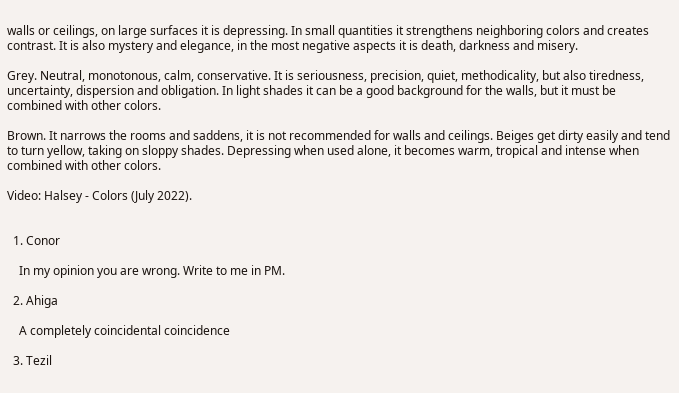walls or ceilings, on large surfaces it is depressing. In small quantities it strengthens neighboring colors and creates contrast. It is also mystery and elegance, in the most negative aspects it is death, darkness and misery.

Grey. Neutral, monotonous, calm, conservative. It is seriousness, precision, quiet, methodicality, but also tiredness, uncertainty, dispersion and obligation. In light shades it can be a good background for the walls, but it must be combined with other colors.

Brown. It narrows the rooms and saddens, it is not recommended for walls and ceilings. Beiges get dirty easily and tend to turn yellow, taking on sloppy shades. Depressing when used alone, it becomes warm, tropical and intense when combined with other colors.

Video: Halsey - Colors (July 2022).


  1. Conor

    In my opinion you are wrong. Write to me in PM.

  2. Ahiga

    A completely coincidental coincidence

  3. Tezil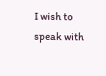I wish to speak with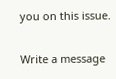you on this issue.

Write a message